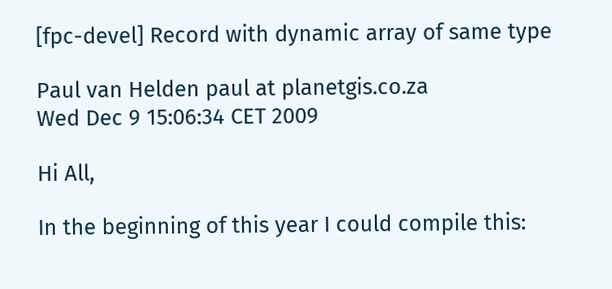[fpc-devel] Record with dynamic array of same type

Paul van Helden paul at planetgis.co.za
Wed Dec 9 15:06:34 CET 2009

Hi All,

In the beginning of this year I could compile this: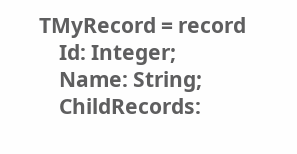TMyRecord = record
    Id: Integer;
    Name: String;
    ChildRecords: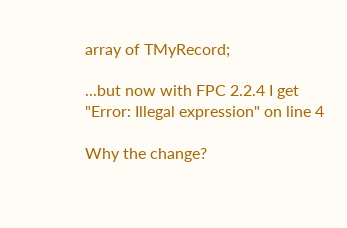array of TMyRecord;

...but now with FPC 2.2.4 I get "Error: Illegal expression" on line 4

Why the change?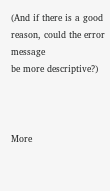(And if there is a good reason, could the error message
be more descriptive?)



More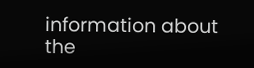information about the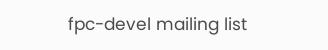fpc-devel mailing list